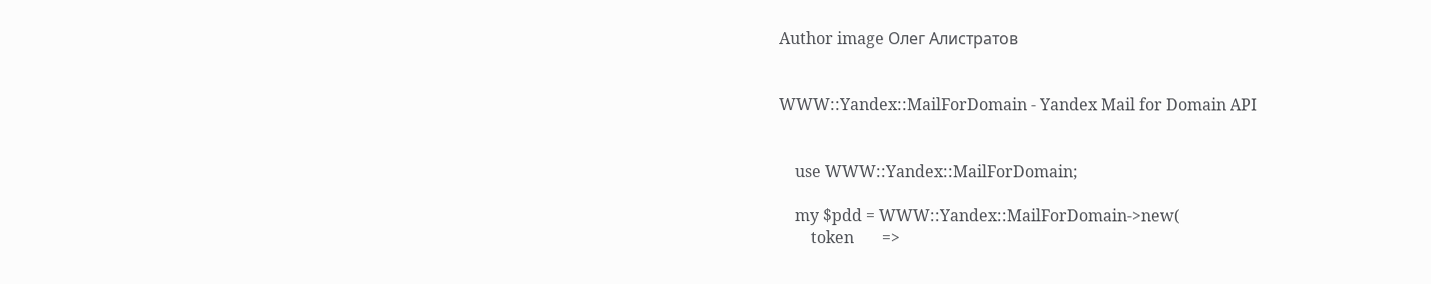Author image Олег Алистратов


WWW::Yandex::MailForDomain - Yandex Mail for Domain API


    use WWW::Yandex::MailForDomain;

    my $pdd = WWW::Yandex::MailForDomain->new(
        token       =>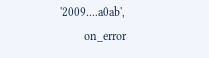'2009....a0ab',
        on_error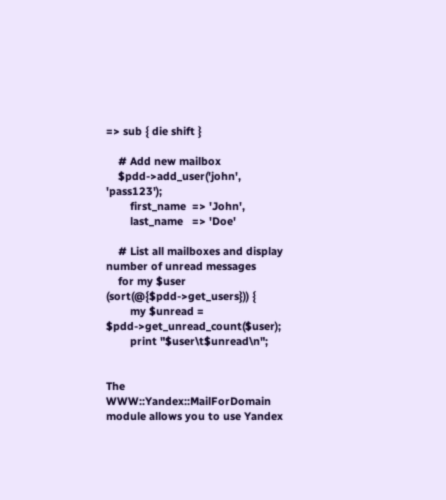=> sub { die shift }

    # Add new mailbox
    $pdd->add_user('john', 'pass123');
        first_name  => 'John',
        last_name   => 'Doe'

    # List all mailboxes and display number of unread messages
    for my $user (sort(@{$pdd->get_users})) {
        my $unread = $pdd->get_unread_count($user);
        print "$user\t$unread\n";


The WWW::Yandex::MailForDomain module allows you to use Yandex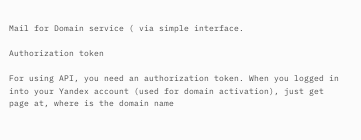Mail for Domain service ( via simple interface.

Authorization token

For using API, you need an authorization token. When you logged in into your Yandex account (used for domain activation), just get page at, where is the domain name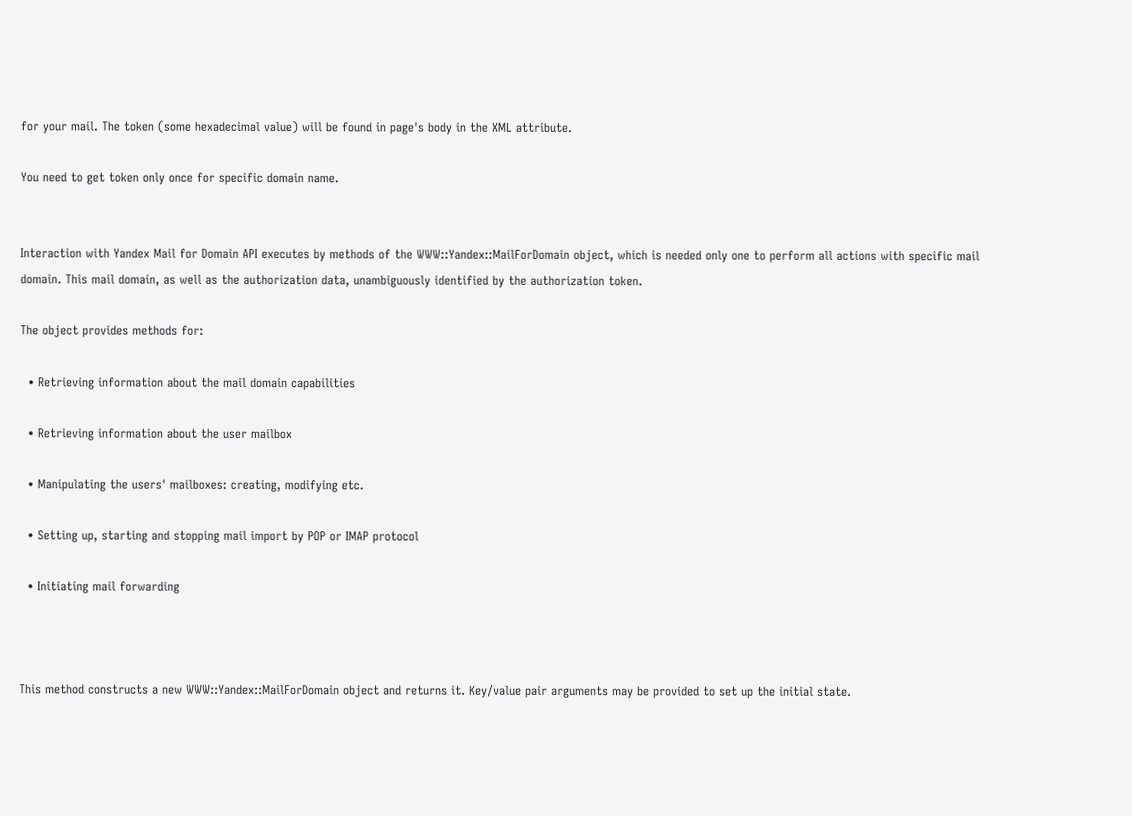for your mail. The token (some hexadecimal value) will be found in page's body in the XML attribute.

You need to get token only once for specific domain name.


Interaction with Yandex Mail for Domain API executes by methods of the WWW::Yandex::MailForDomain object, which is needed only one to perform all actions with specific mail domain. This mail domain, as well as the authorization data, unambiguously identified by the authorization token.

The object provides methods for:

  • Retrieving information about the mail domain capabilities

  • Retrieving information about the user mailbox

  • Manipulating the users' mailboxes: creating, modifying etc.

  • Setting up, starting and stopping mail import by POP or IMAP protocol

  • Initiating mail forwarding



This method constructs a new WWW::Yandex::MailForDomain object and returns it. Key/value pair arguments may be provided to set up the initial state.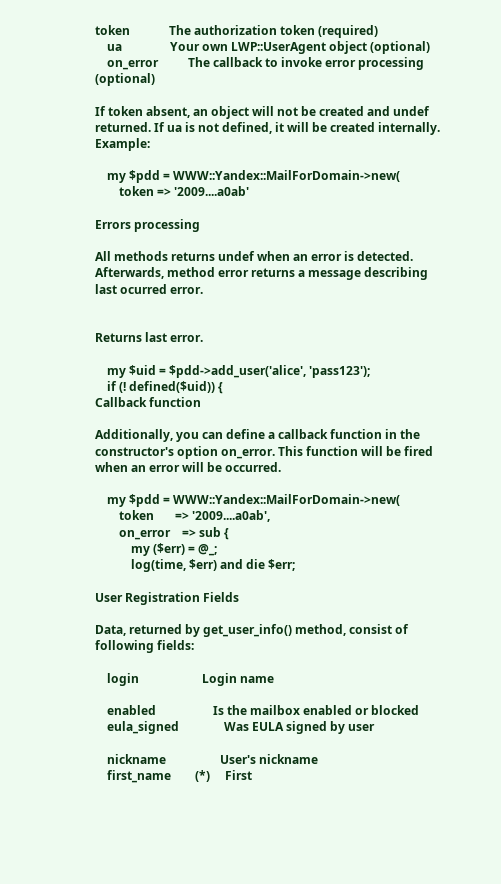token             The authorization token (required)
    ua                Your own LWP::UserAgent object (optional)
    on_error          The callback to invoke error processing (optional)

If token absent, an object will not be created and undef returned. If ua is not defined, it will be created internally. Example:

    my $pdd = WWW::Yandex::MailForDomain->new(
        token => '2009....a0ab'

Errors processing

All methods returns undef when an error is detected. Afterwards, method error returns a message describing last ocurred error.


Returns last error.

    my $uid = $pdd->add_user('alice', 'pass123');
    if (! defined($uid)) {
Callback function

Additionally, you can define a callback function in the constructor's option on_error. This function will be fired when an error will be occurred.

    my $pdd = WWW::Yandex::MailForDomain->new(
        token       => '2009....a0ab',
        on_error    => sub {
            my ($err) = @_;
            log(time, $err) and die $err;

User Registration Fields

Data, returned by get_user_info() method, consist of following fields:

    login                     Login name

    enabled                   Is the mailbox enabled or blocked
    eula_signed               Was EULA signed by user

    nickname                  User's nickname
    first_name        (*)     First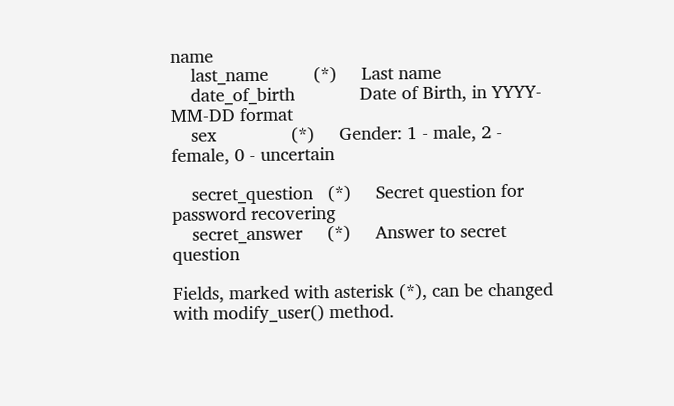name
    last_name         (*)     Last name
    date_of_birth             Date of Birth, in YYYY-MM-DD format
    sex               (*)     Gender: 1 - male, 2 - female, 0 - uncertain

    secret_question   (*)     Secret question for password recovering
    secret_answer     (*)     Answer to secret question

Fields, marked with asterisk (*), can be changed with modify_user() method.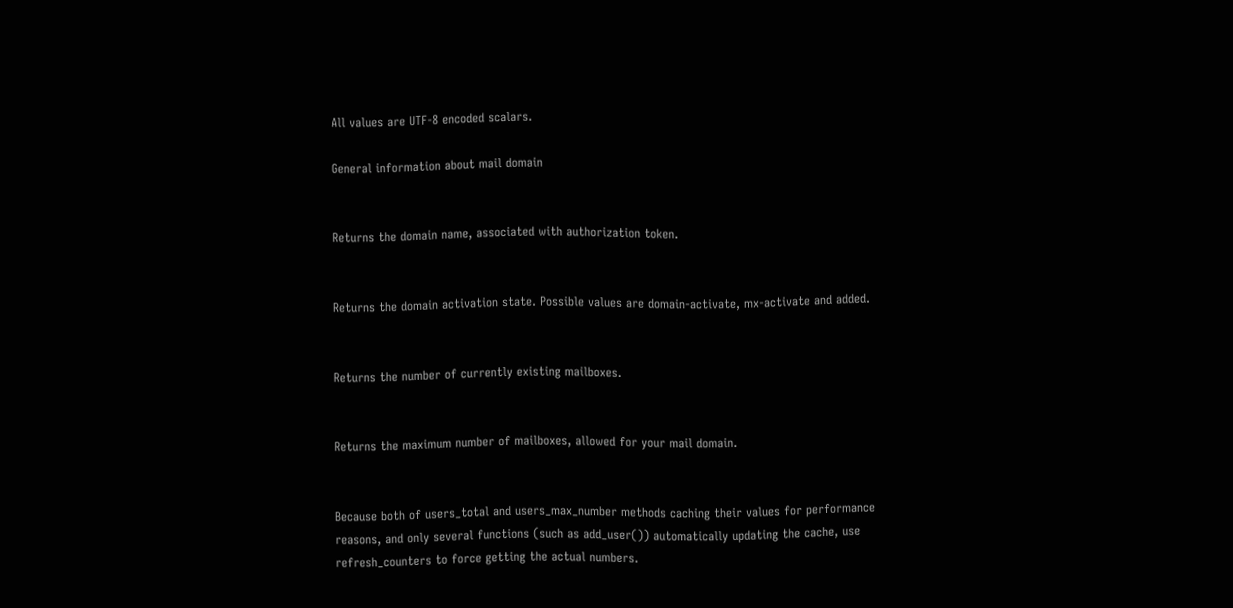All values are UTF-8 encoded scalars.

General information about mail domain


Returns the domain name, associated with authorization token.


Returns the domain activation state. Possible values are domain-activate, mx-activate and added.


Returns the number of currently existing mailboxes.


Returns the maximum number of mailboxes, allowed for your mail domain.


Because both of users_total and users_max_number methods caching their values for performance reasons, and only several functions (such as add_user()) automatically updating the cache, use refresh_counters to force getting the actual numbers.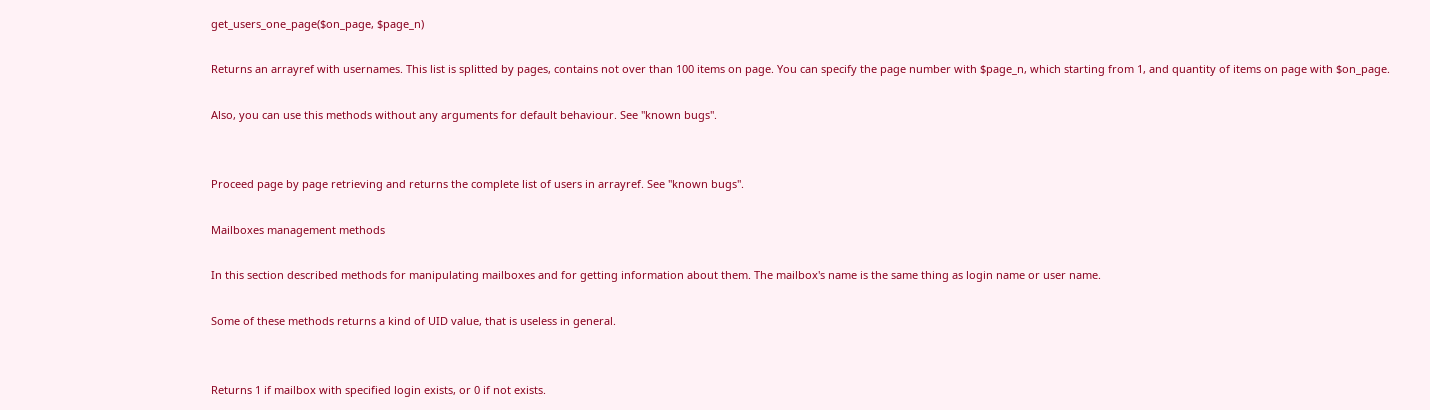get_users_one_page($on_page, $page_n)

Returns an arrayref with usernames. This list is splitted by pages, contains not over than 100 items on page. You can specify the page number with $page_n, which starting from 1, and quantity of items on page with $on_page.

Also, you can use this methods without any arguments for default behaviour. See "known bugs".


Proceed page by page retrieving and returns the complete list of users in arrayref. See "known bugs".

Mailboxes management methods

In this section described methods for manipulating mailboxes and for getting information about them. The mailbox's name is the same thing as login name or user name.

Some of these methods returns a kind of UID value, that is useless in general.


Returns 1 if mailbox with specified login exists, or 0 if not exists.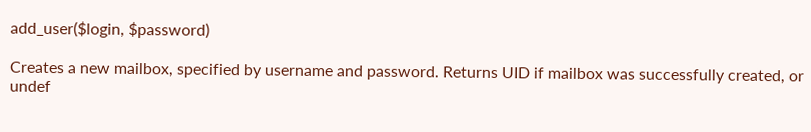add_user($login, $password)

Creates a new mailbox, specified by username and password. Returns UID if mailbox was successfully created, or undef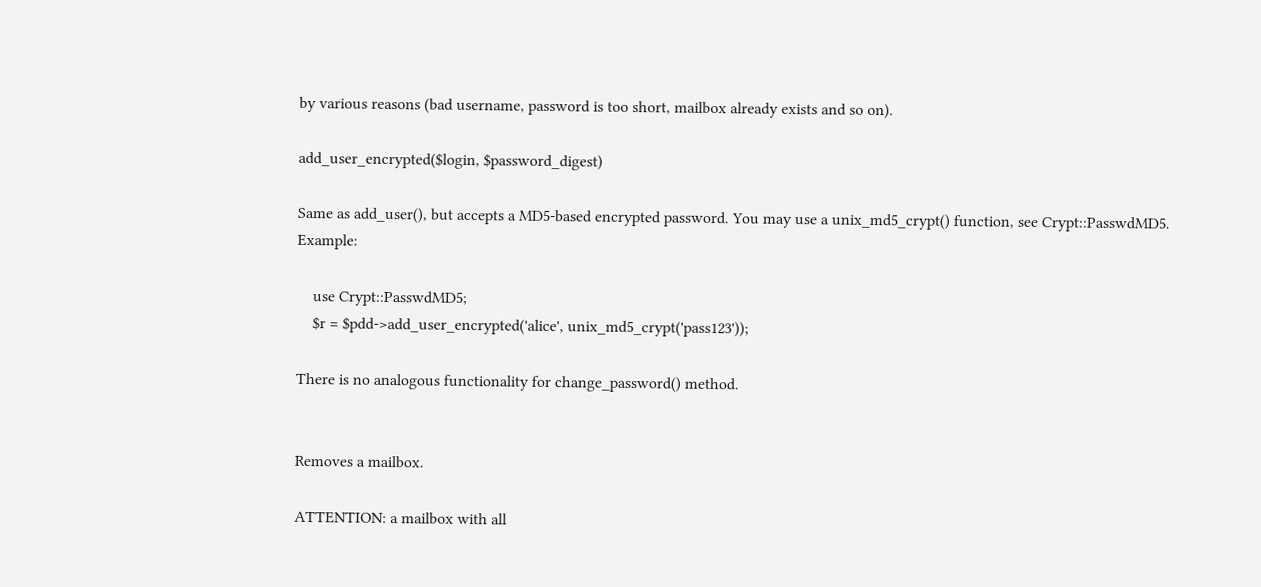by various reasons (bad username, password is too short, mailbox already exists and so on).

add_user_encrypted($login, $password_digest)

Same as add_user(), but accepts a MD5-based encrypted password. You may use a unix_md5_crypt() function, see Crypt::PasswdMD5. Example:

    use Crypt::PasswdMD5;
    $r = $pdd->add_user_encrypted('alice', unix_md5_crypt('pass123'));

There is no analogous functionality for change_password() method.


Removes a mailbox.

ATTENTION: a mailbox with all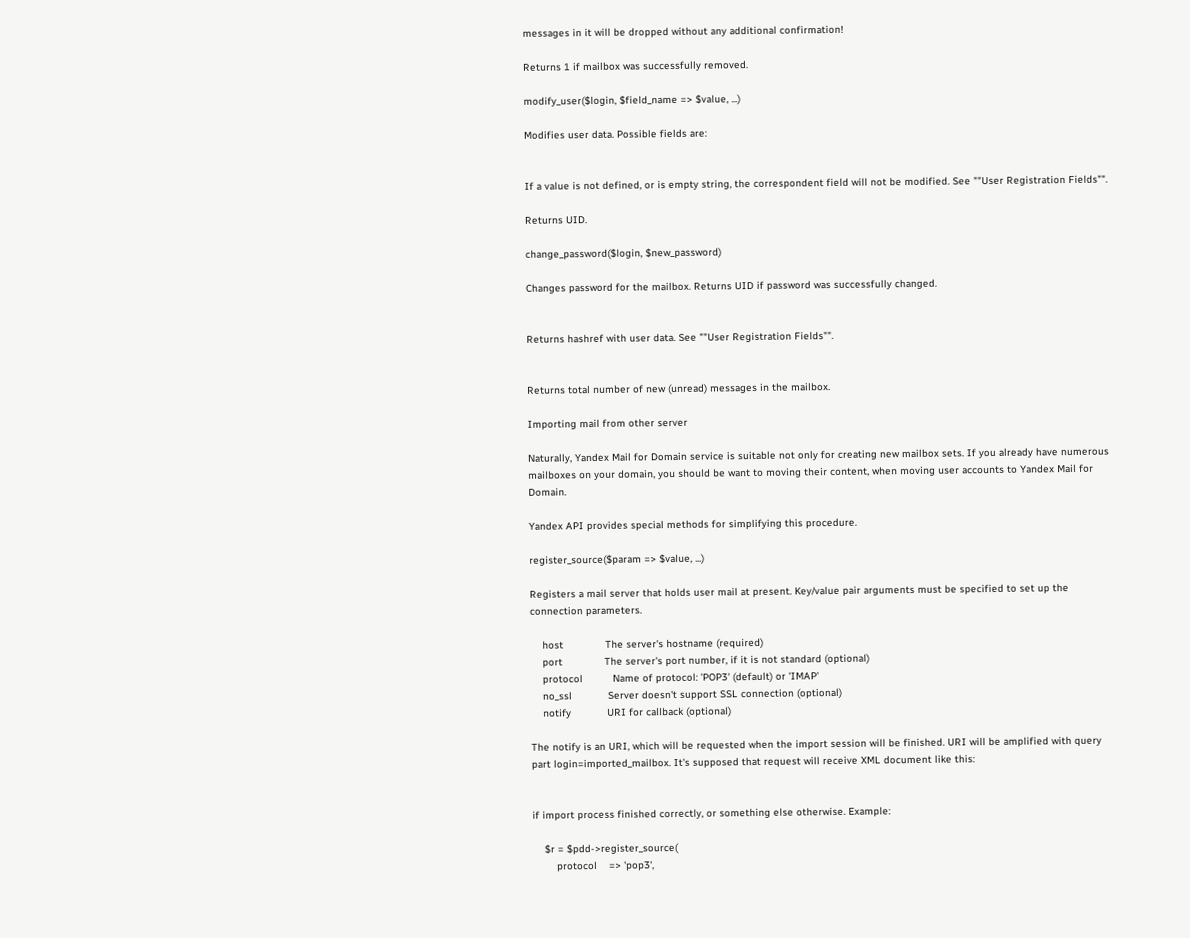messages in it will be dropped without any additional confirmation!

Returns 1 if mailbox was successfully removed.

modify_user($login, $field_name => $value, ...)

Modifies user data. Possible fields are:


If a value is not defined, or is empty string, the correspondent field will not be modified. See ""User Registration Fields"".

Returns UID.

change_password($login, $new_password)

Changes password for the mailbox. Returns UID if password was successfully changed.


Returns hashref with user data. See ""User Registration Fields"".


Returns total number of new (unread) messages in the mailbox.

Importing mail from other server

Naturally, Yandex Mail for Domain service is suitable not only for creating new mailbox sets. If you already have numerous mailboxes on your domain, you should be want to moving their content, when moving user accounts to Yandex Mail for Domain.

Yandex API provides special methods for simplifying this procedure.

register_source($param => $value, ...)

Registers a mail server that holds user mail at present. Key/value pair arguments must be specified to set up the connection parameters.

    host              The server's hostname (required)
    port              The server's port number, if it is not standard (optional)
    protocol          Name of protocol: 'POP3' (default) or 'IMAP'
    no_ssl            Server doesn't support SSL connection (optional)
    notify            URI for callback (optional)

The notify is an URI, which will be requested when the import session will be finished. URI will be amplified with query part login=imported_mailbox. It's supposed that request will receive XML document like this:


if import process finished correctly, or something else otherwise. Example:

    $r = $pdd->register_source(
        protocol    => 'pop3',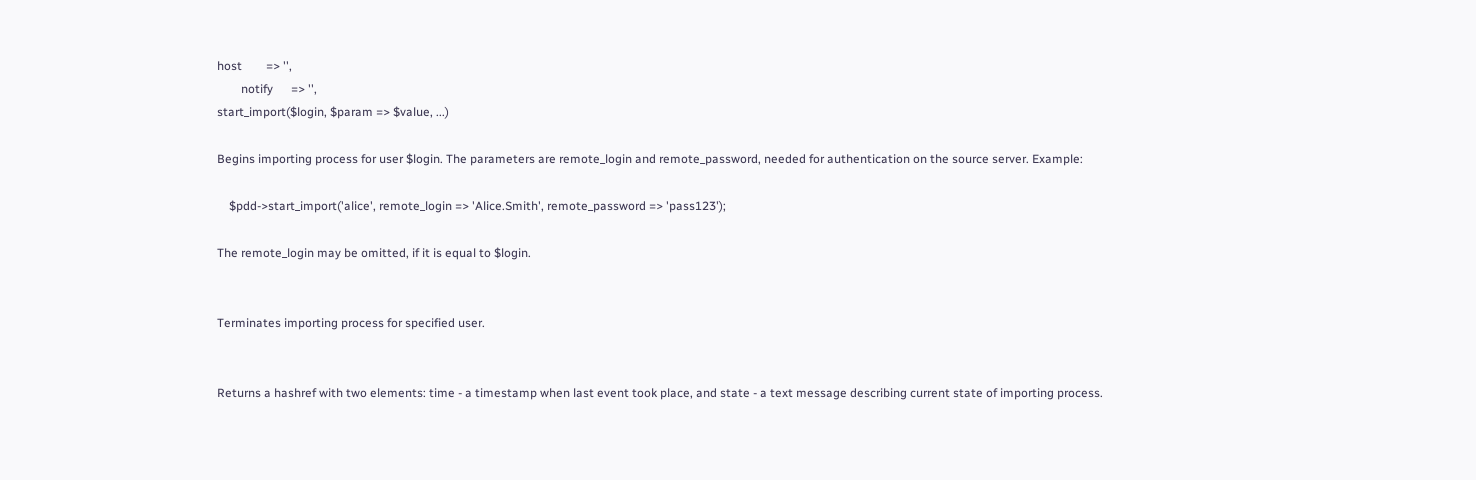host        => '',
        notify      => '',
start_import($login, $param => $value, ...)

Begins importing process for user $login. The parameters are remote_login and remote_password, needed for authentication on the source server. Example:

    $pdd->start_import('alice', remote_login => 'Alice.Smith', remote_password => 'pass123');

The remote_login may be omitted, if it is equal to $login.


Terminates importing process for specified user.


Returns a hashref with two elements: time - a timestamp when last event took place, and state - a text message describing current state of importing process.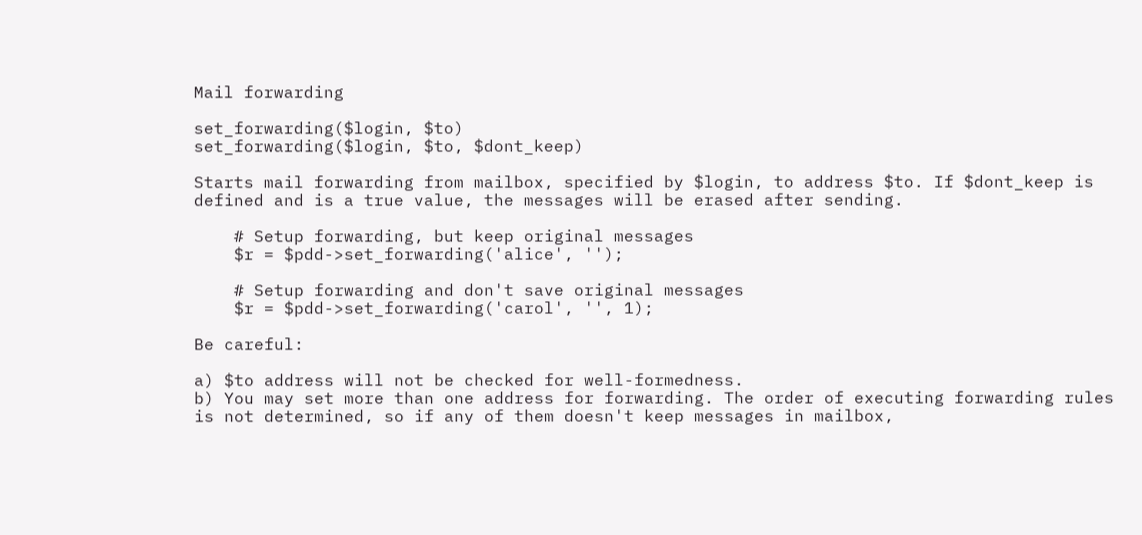Mail forwarding

set_forwarding($login, $to)
set_forwarding($login, $to, $dont_keep)

Starts mail forwarding from mailbox, specified by $login, to address $to. If $dont_keep is defined and is a true value, the messages will be erased after sending.

    # Setup forwarding, but keep original messages
    $r = $pdd->set_forwarding('alice', '');

    # Setup forwarding and don't save original messages
    $r = $pdd->set_forwarding('carol', '', 1);

Be careful:

a) $to address will not be checked for well-formedness.
b) You may set more than one address for forwarding. The order of executing forwarding rules is not determined, so if any of them doesn't keep messages in mailbox,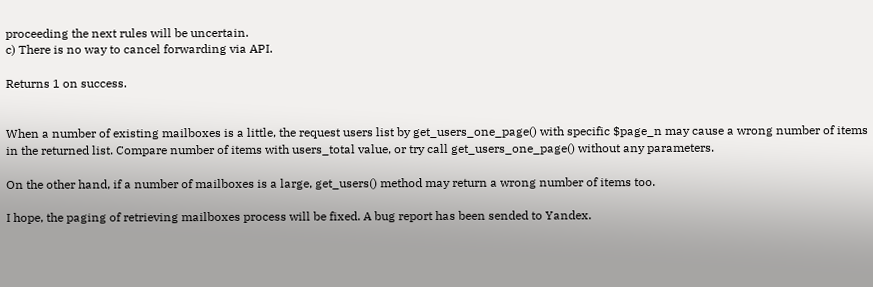proceeding the next rules will be uncertain.
c) There is no way to cancel forwarding via API.

Returns 1 on success.


When a number of existing mailboxes is a little, the request users list by get_users_one_page() with specific $page_n may cause a wrong number of items in the returned list. Compare number of items with users_total value, or try call get_users_one_page() without any parameters.

On the other hand, if a number of mailboxes is a large, get_users() method may return a wrong number of items too.

I hope, the paging of retrieving mailboxes process will be fixed. A bug report has been sended to Yandex.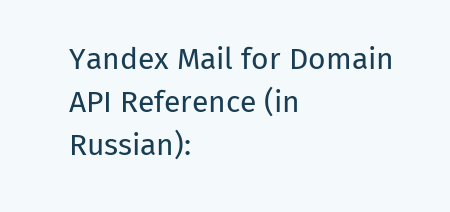Yandex Mail for Domain API Reference (in Russian):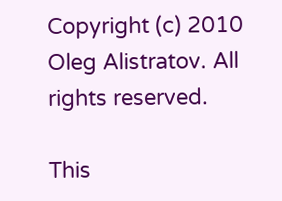Copyright (c) 2010 Oleg Alistratov. All rights reserved.

This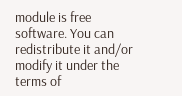module is free software. You can redistribute it and/or modify it under the terms of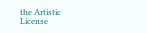the Artistic License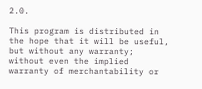2.0.

This program is distributed in the hope that it will be useful, but without any warranty; without even the implied warranty of merchantability or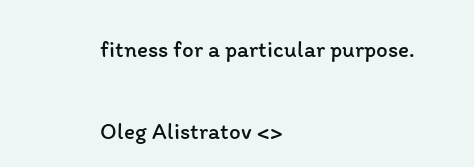fitness for a particular purpose.


Oleg Alistratov <>